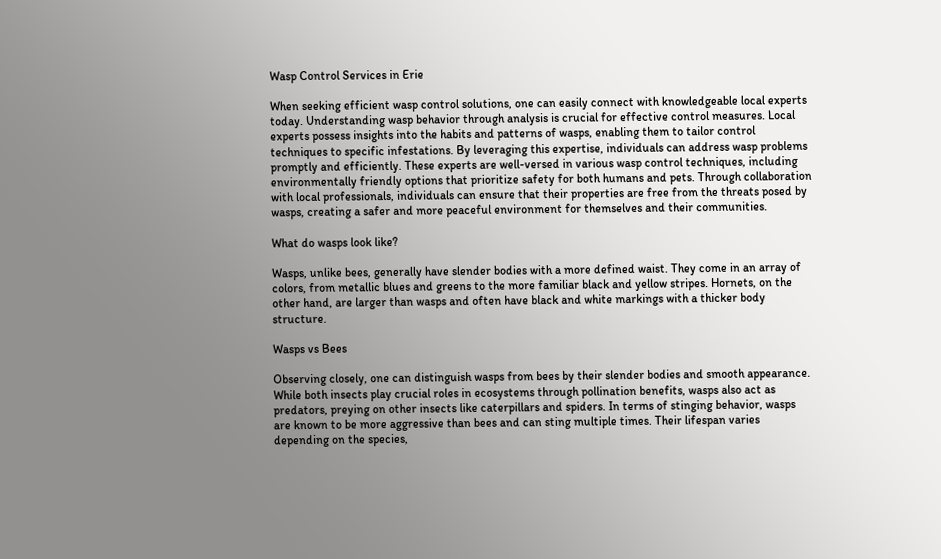Wasp Control Services in Erie

When seeking efficient wasp control solutions, one can easily connect with knowledgeable local experts today. Understanding wasp behavior through analysis is crucial for effective control measures. Local experts possess insights into the habits and patterns of wasps, enabling them to tailor control techniques to specific infestations. By leveraging this expertise, individuals can address wasp problems promptly and efficiently. These experts are well-versed in various wasp control techniques, including environmentally friendly options that prioritize safety for both humans and pets. Through collaboration with local professionals, individuals can ensure that their properties are free from the threats posed by wasps, creating a safer and more peaceful environment for themselves and their communities.

What do wasps look like?

Wasps, unlike bees, generally have slender bodies with a more defined waist. They come in an array of colors, from metallic blues and greens to the more familiar black and yellow stripes. Hornets, on the other hand, are larger than wasps and often have black and white markings with a thicker body structure.

Wasps vs Bees

Observing closely, one can distinguish wasps from bees by their slender bodies and smooth appearance. While both insects play crucial roles in ecosystems through pollination benefits, wasps also act as predators, preying on other insects like caterpillars and spiders. In terms of stinging behavior, wasps are known to be more aggressive than bees and can sting multiple times. Their lifespan varies depending on the species,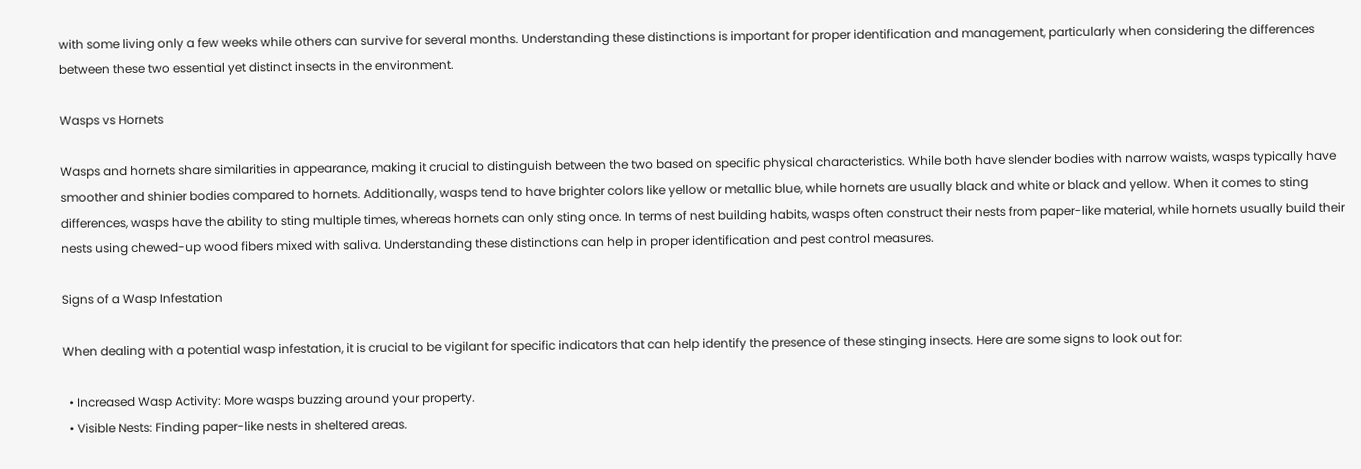with some living only a few weeks while others can survive for several months. Understanding these distinctions is important for proper identification and management, particularly when considering the differences between these two essential yet distinct insects in the environment.

Wasps vs Hornets

Wasps and hornets share similarities in appearance, making it crucial to distinguish between the two based on specific physical characteristics. While both have slender bodies with narrow waists, wasps typically have smoother and shinier bodies compared to hornets. Additionally, wasps tend to have brighter colors like yellow or metallic blue, while hornets are usually black and white or black and yellow. When it comes to sting differences, wasps have the ability to sting multiple times, whereas hornets can only sting once. In terms of nest building habits, wasps often construct their nests from paper-like material, while hornets usually build their nests using chewed-up wood fibers mixed with saliva. Understanding these distinctions can help in proper identification and pest control measures.

Signs of a Wasp Infestation

When dealing with a potential wasp infestation, it is crucial to be vigilant for specific indicators that can help identify the presence of these stinging insects. Here are some signs to look out for:

  • Increased Wasp Activity: More wasps buzzing around your property.
  • Visible Nests: Finding paper-like nests in sheltered areas.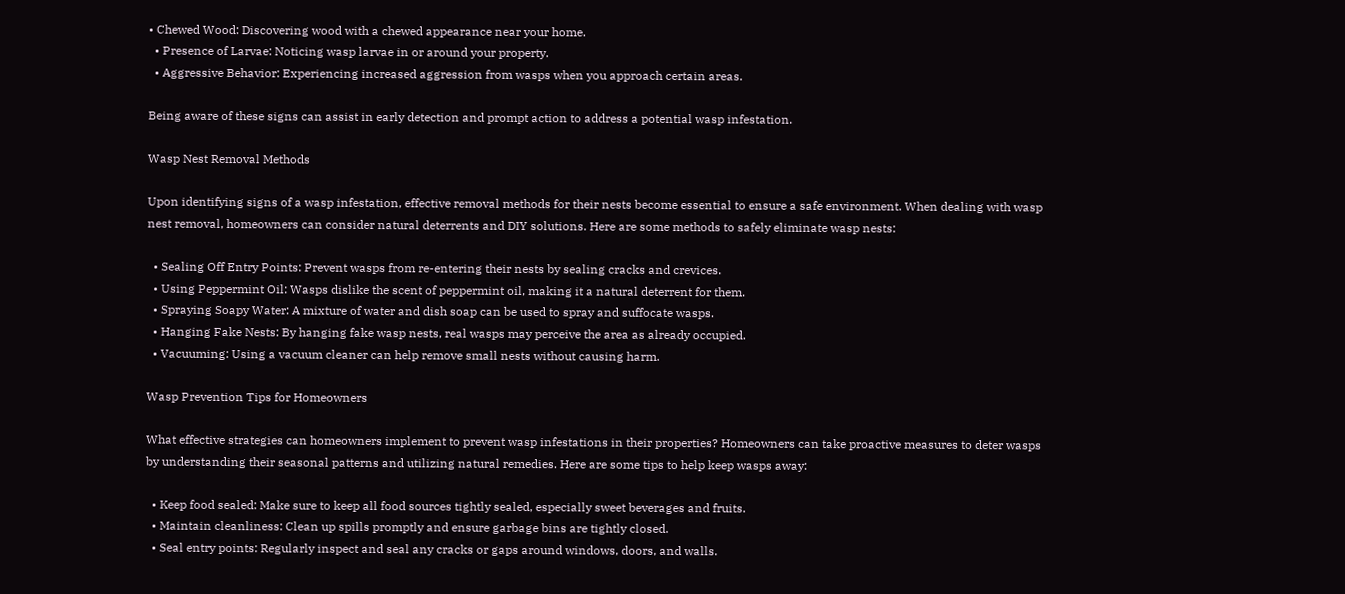• Chewed Wood: Discovering wood with a chewed appearance near your home.
  • Presence of Larvae: Noticing wasp larvae in or around your property.
  • Aggressive Behavior: Experiencing increased aggression from wasps when you approach certain areas.

Being aware of these signs can assist in early detection and prompt action to address a potential wasp infestation.

Wasp Nest Removal Methods

Upon identifying signs of a wasp infestation, effective removal methods for their nests become essential to ensure a safe environment. When dealing with wasp nest removal, homeowners can consider natural deterrents and DIY solutions. Here are some methods to safely eliminate wasp nests:

  • Sealing Off Entry Points: Prevent wasps from re-entering their nests by sealing cracks and crevices.
  • Using Peppermint Oil: Wasps dislike the scent of peppermint oil, making it a natural deterrent for them.
  • Spraying Soapy Water: A mixture of water and dish soap can be used to spray and suffocate wasps.
  • Hanging Fake Nests: By hanging fake wasp nests, real wasps may perceive the area as already occupied.
  • Vacuuming: Using a vacuum cleaner can help remove small nests without causing harm.

Wasp Prevention Tips for Homeowners

What effective strategies can homeowners implement to prevent wasp infestations in their properties? Homeowners can take proactive measures to deter wasps by understanding their seasonal patterns and utilizing natural remedies. Here are some tips to help keep wasps away:

  • Keep food sealed: Make sure to keep all food sources tightly sealed, especially sweet beverages and fruits.
  • Maintain cleanliness: Clean up spills promptly and ensure garbage bins are tightly closed.
  • Seal entry points: Regularly inspect and seal any cracks or gaps around windows, doors, and walls.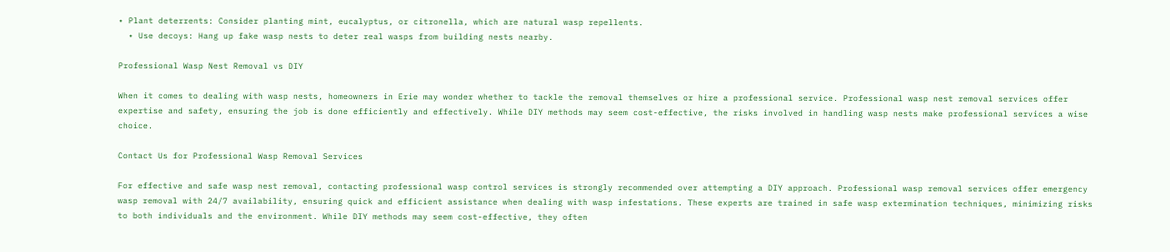• Plant deterrents: Consider planting mint, eucalyptus, or citronella, which are natural wasp repellents.
  • Use decoys: Hang up fake wasp nests to deter real wasps from building nests nearby.

Professional Wasp Nest Removal vs DIY

When it comes to dealing with wasp nests, homeowners in Erie may wonder whether to tackle the removal themselves or hire a professional service. Professional wasp nest removal services offer expertise and safety, ensuring the job is done efficiently and effectively. While DIY methods may seem cost-effective, the risks involved in handling wasp nests make professional services a wise choice.

Contact Us for Professional Wasp Removal Services

For effective and safe wasp nest removal, contacting professional wasp control services is strongly recommended over attempting a DIY approach. Professional wasp removal services offer emergency wasp removal with 24/7 availability, ensuring quick and efficient assistance when dealing with wasp infestations. These experts are trained in safe wasp extermination techniques, minimizing risks to both individuals and the environment. While DIY methods may seem cost-effective, they often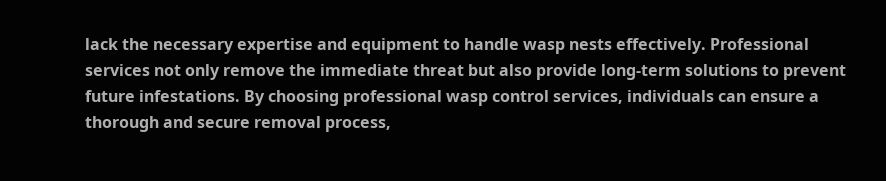lack the necessary expertise and equipment to handle wasp nests effectively. Professional services not only remove the immediate threat but also provide long-term solutions to prevent future infestations. By choosing professional wasp control services, individuals can ensure a thorough and secure removal process,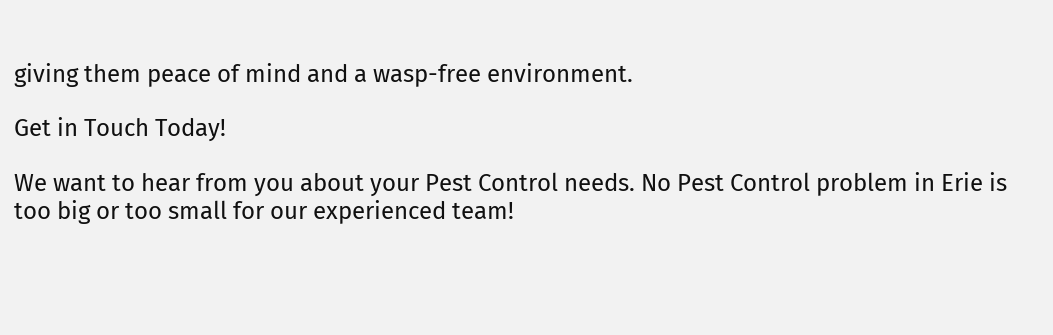giving them peace of mind and a wasp-free environment.

Get in Touch Today!

We want to hear from you about your Pest Control needs. No Pest Control problem in Erie is too big or too small for our experienced team!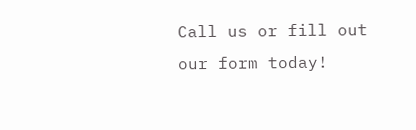Call us or fill out our form today!